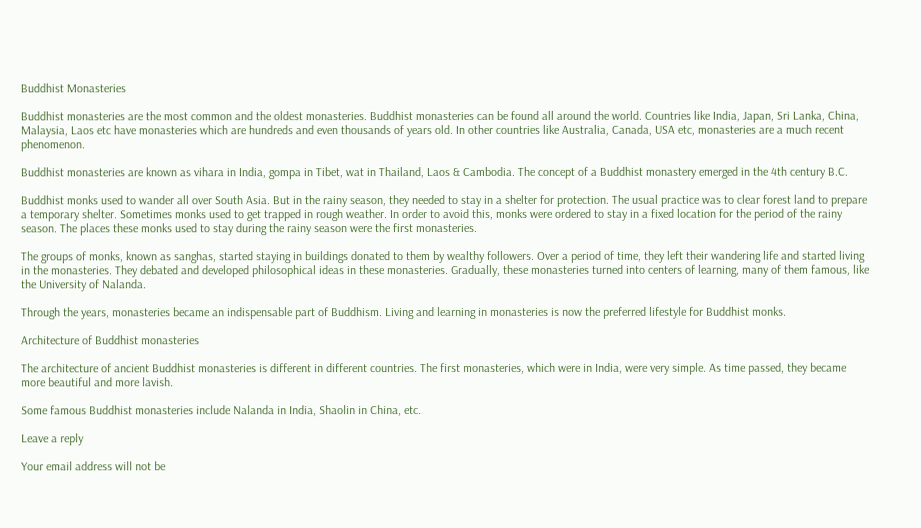Buddhist Monasteries

Buddhist monasteries are the most common and the oldest monasteries. Buddhist monasteries can be found all around the world. Countries like India, Japan, Sri Lanka, China, Malaysia, Laos etc have monasteries which are hundreds and even thousands of years old. In other countries like Australia, Canada, USA etc, monasteries are a much recent phenomenon.

Buddhist monasteries are known as vihara in India, gompa in Tibet, wat in Thailand, Laos & Cambodia. The concept of a Buddhist monastery emerged in the 4th century B.C.

Buddhist monks used to wander all over South Asia. But in the rainy season, they needed to stay in a shelter for protection. The usual practice was to clear forest land to prepare a temporary shelter. Sometimes monks used to get trapped in rough weather. In order to avoid this, monks were ordered to stay in a fixed location for the period of the rainy season. The places these monks used to stay during the rainy season were the first monasteries.

The groups of monks, known as sanghas, started staying in buildings donated to them by wealthy followers. Over a period of time, they left their wandering life and started living in the monasteries. They debated and developed philosophical ideas in these monasteries. Gradually, these monasteries turned into centers of learning, many of them famous, like the University of Nalanda.

Through the years, monasteries became an indispensable part of Buddhism. Living and learning in monasteries is now the preferred lifestyle for Buddhist monks.

Architecture of Buddhist monasteries

The architecture of ancient Buddhist monasteries is different in different countries. The first monasteries, which were in India, were very simple. As time passed, they became more beautiful and more lavish.

Some famous Buddhist monasteries include Nalanda in India, Shaolin in China, etc.

Leave a reply

Your email address will not be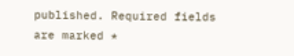published. Required fields are marked *